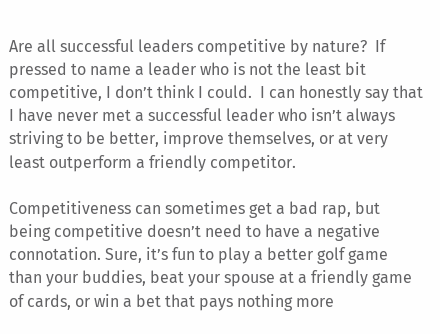Are all successful leaders competitive by nature?  If pressed to name a leader who is not the least bit competitive, I don’t think I could.  I can honestly say that I have never met a successful leader who isn’t always striving to be better, improve themselves, or at very least outperform a friendly competitor.

Competitiveness can sometimes get a bad rap, but being competitive doesn’t need to have a negative connotation. Sure, it’s fun to play a better golf game than your buddies, beat your spouse at a friendly game of cards, or win a bet that pays nothing more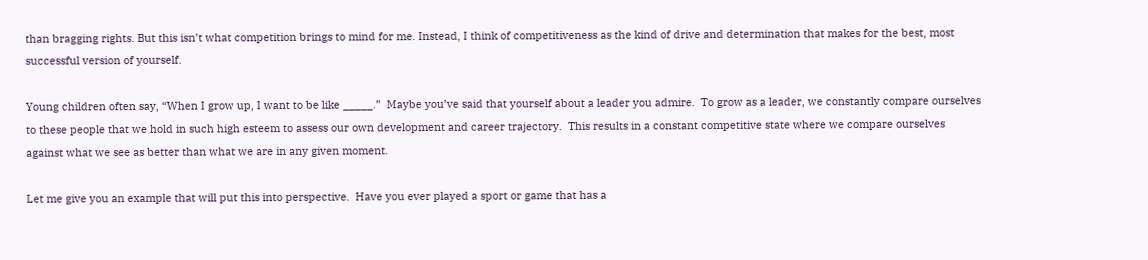than bragging rights. But this isn’t what competition brings to mind for me. Instead, I think of competitiveness as the kind of drive and determination that makes for the best, most successful version of yourself.

Young children often say, “When I grow up, I want to be like _____.”  Maybe you’ve said that yourself about a leader you admire.  To grow as a leader, we constantly compare ourselves to these people that we hold in such high esteem to assess our own development and career trajectory.  This results in a constant competitive state where we compare ourselves against what we see as better than what we are in any given moment.

Let me give you an example that will put this into perspective.  Have you ever played a sport or game that has a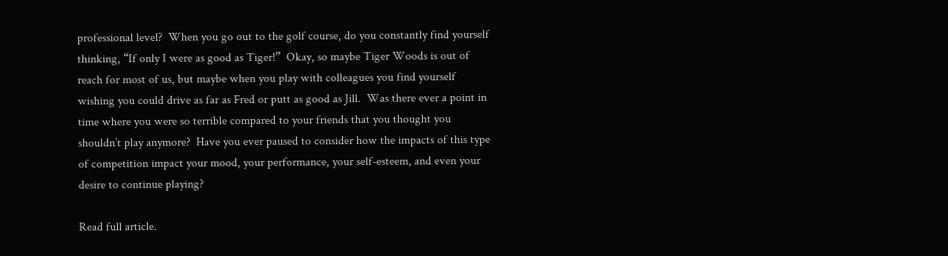professional level?  When you go out to the golf course, do you constantly find yourself thinking, “If only I were as good as Tiger!”  Okay, so maybe Tiger Woods is out of reach for most of us, but maybe when you play with colleagues you find yourself wishing you could drive as far as Fred or putt as good as Jill.  Was there ever a point in time where you were so terrible compared to your friends that you thought you shouldn’t play anymore?  Have you ever paused to consider how the impacts of this type of competition impact your mood, your performance, your self-esteem, and even your desire to continue playing?

Read full article.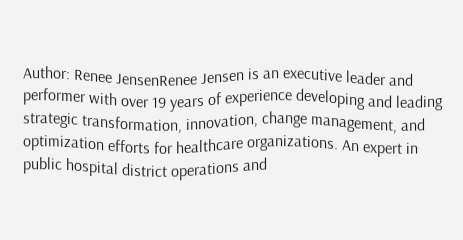Author: Renee JensenRenee Jensen is an executive leader and performer with over 19 years of experience developing and leading strategic transformation, innovation, change management, and optimization efforts for healthcare organizations. An expert in public hospital district operations and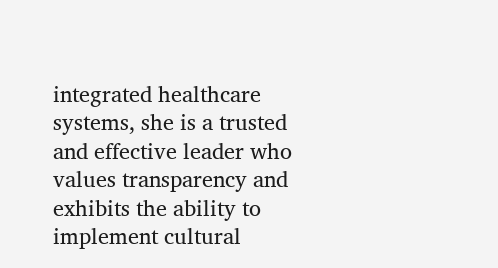integrated healthcare systems, she is a trusted and effective leader who values transparency and exhibits the ability to implement cultural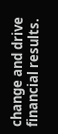change and drive financial results.